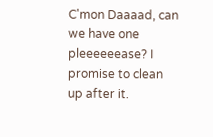C'mon Daaaad, can we have one pleeeeeease? I promise to clean up after it.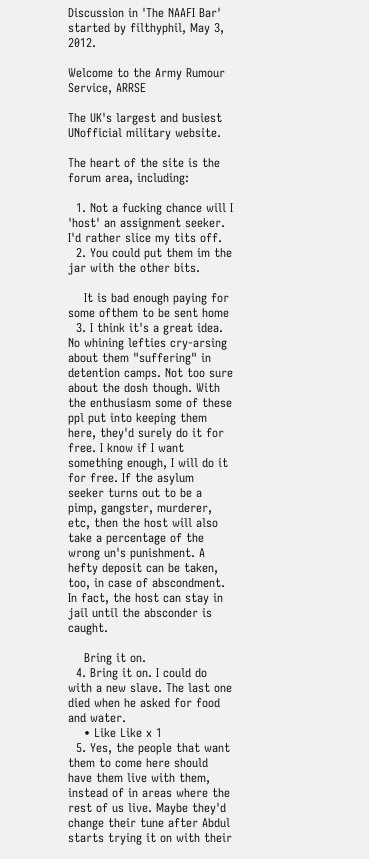Discussion in 'The NAAFI Bar' started by filthyphil, May 3, 2012.

Welcome to the Army Rumour Service, ARRSE

The UK's largest and busiest UNofficial military website.

The heart of the site is the forum area, including:

  1. Not a fucking chance will I 'host' an assignment seeker. I'd rather slice my tits off.
  2. You could put them im the jar with the other bits.

    It is bad enough paying for some ofthem to be sent home
  3. I think it's a great idea. No whining lefties cry-arsing about them "suffering" in detention camps. Not too sure about the dosh though. With the enthusiasm some of these ppl put into keeping them here, they'd surely do it for free. I know if I want something enough, I will do it for free. If the asylum seeker turns out to be a pimp, gangster, murderer, etc, then the host will also take a percentage of the wrong un's punishment. A hefty deposit can be taken, too, in case of abscondment. In fact, the host can stay in jail until the absconder is caught.

    Bring it on.
  4. Bring it on. I could do with a new slave. The last one died when he asked for food and water.
    • Like Like x 1
  5. Yes, the people that want them to come here should have them live with them, instead of in areas where the rest of us live. Maybe they'd change their tune after Abdul starts trying it on with their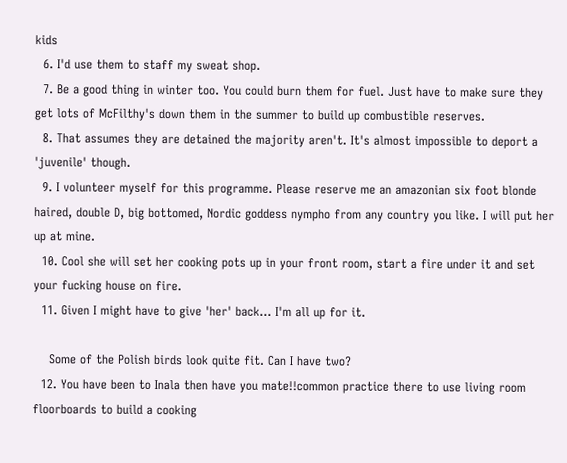kids
  6. I'd use them to staff my sweat shop.
  7. Be a good thing in winter too. You could burn them for fuel. Just have to make sure they get lots of McFilthy's down them in the summer to build up combustible reserves.
  8. That assumes they are detained the majority aren't. It's almost impossible to deport a 'juvenile' though.
  9. I volunteer myself for this programme. Please reserve me an amazonian six foot blonde haired, double D, big bottomed, Nordic goddess nympho from any country you like. I will put her up at mine.
  10. Cool she will set her cooking pots up in your front room, start a fire under it and set your fucking house on fire.
  11. Given I might have to give 'her' back... I'm all up for it.

    Some of the Polish birds look quite fit. Can I have two?
  12. You have been to Inala then have you mate!!common practice there to use living room floorboards to build a cooking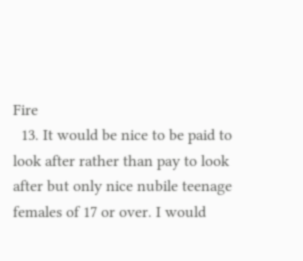Fire
  13. It would be nice to be paid to look after rather than pay to look after but only nice nubile teenage females of 17 or over. I would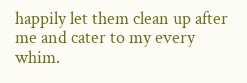happily let them clean up after me and cater to my every whim.